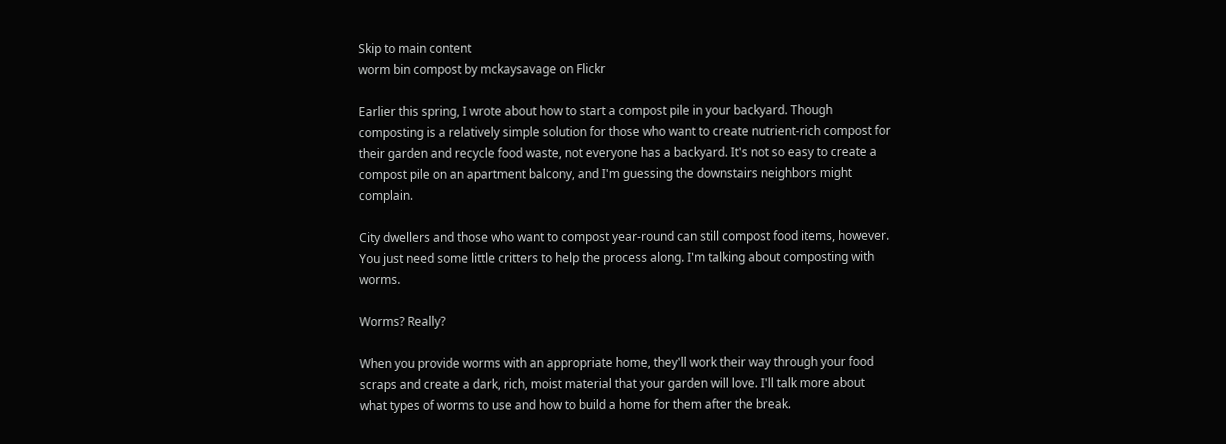Skip to main content
worm bin compost by mckaysavage on Flickr

Earlier this spring, I wrote about how to start a compost pile in your backyard. Though composting is a relatively simple solution for those who want to create nutrient-rich compost for their garden and recycle food waste, not everyone has a backyard. It's not so easy to create a compost pile on an apartment balcony, and I'm guessing the downstairs neighbors might complain.

City dwellers and those who want to compost year-round can still compost food items, however. You just need some little critters to help the process along. I'm talking about composting with worms.

Worms? Really?

When you provide worms with an appropriate home, they'll work their way through your food scraps and create a dark, rich, moist material that your garden will love. I'll talk more about what types of worms to use and how to build a home for them after the break.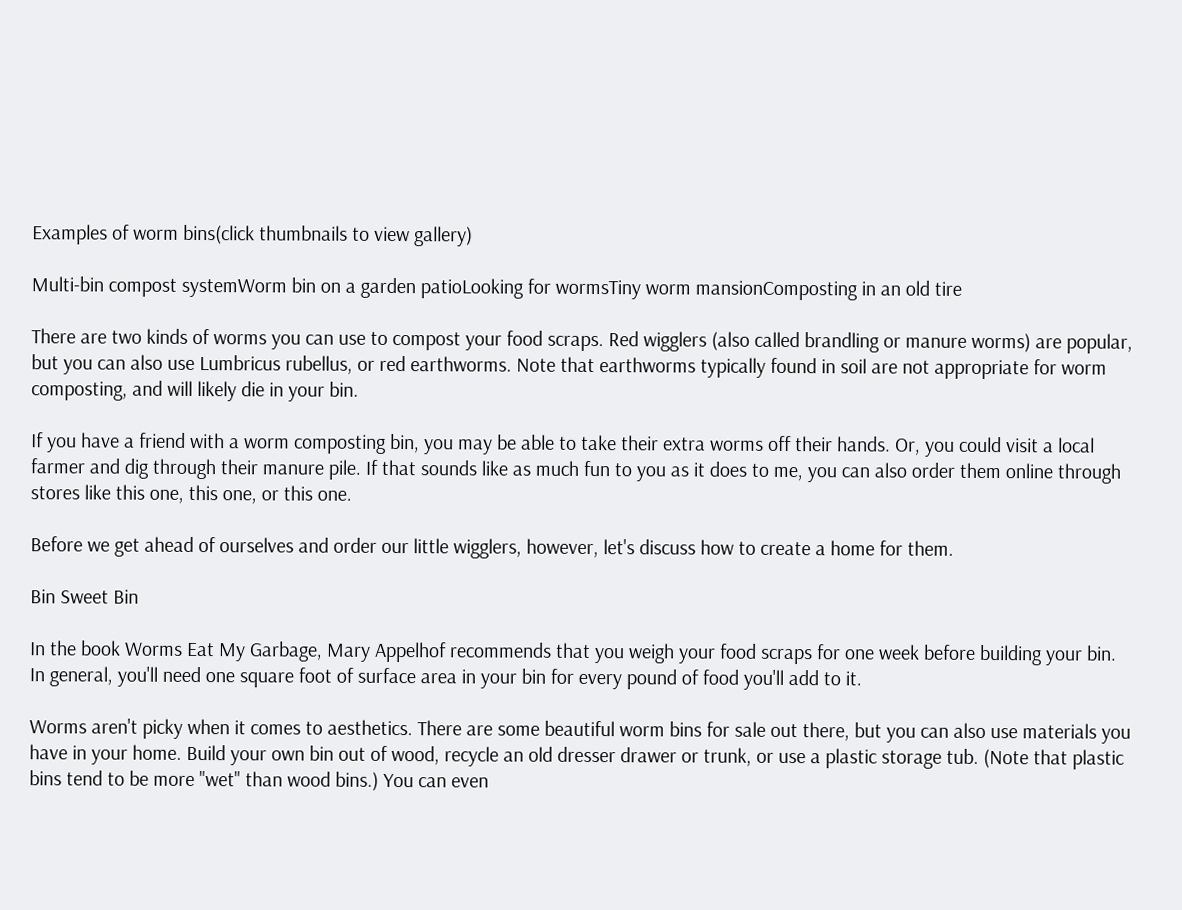Examples of worm bins(click thumbnails to view gallery)

Multi-bin compost systemWorm bin on a garden patioLooking for wormsTiny worm mansionComposting in an old tire

There are two kinds of worms you can use to compost your food scraps. Red wigglers (also called brandling or manure worms) are popular, but you can also use Lumbricus rubellus, or red earthworms. Note that earthworms typically found in soil are not appropriate for worm composting, and will likely die in your bin.

If you have a friend with a worm composting bin, you may be able to take their extra worms off their hands. Or, you could visit a local farmer and dig through their manure pile. If that sounds like as much fun to you as it does to me, you can also order them online through stores like this one, this one, or this one.

Before we get ahead of ourselves and order our little wigglers, however, let's discuss how to create a home for them.

Bin Sweet Bin

In the book Worms Eat My Garbage, Mary Appelhof recommends that you weigh your food scraps for one week before building your bin. In general, you'll need one square foot of surface area in your bin for every pound of food you'll add to it.

Worms aren't picky when it comes to aesthetics. There are some beautiful worm bins for sale out there, but you can also use materials you have in your home. Build your own bin out of wood, recycle an old dresser drawer or trunk, or use a plastic storage tub. (Note that plastic bins tend to be more "wet" than wood bins.) You can even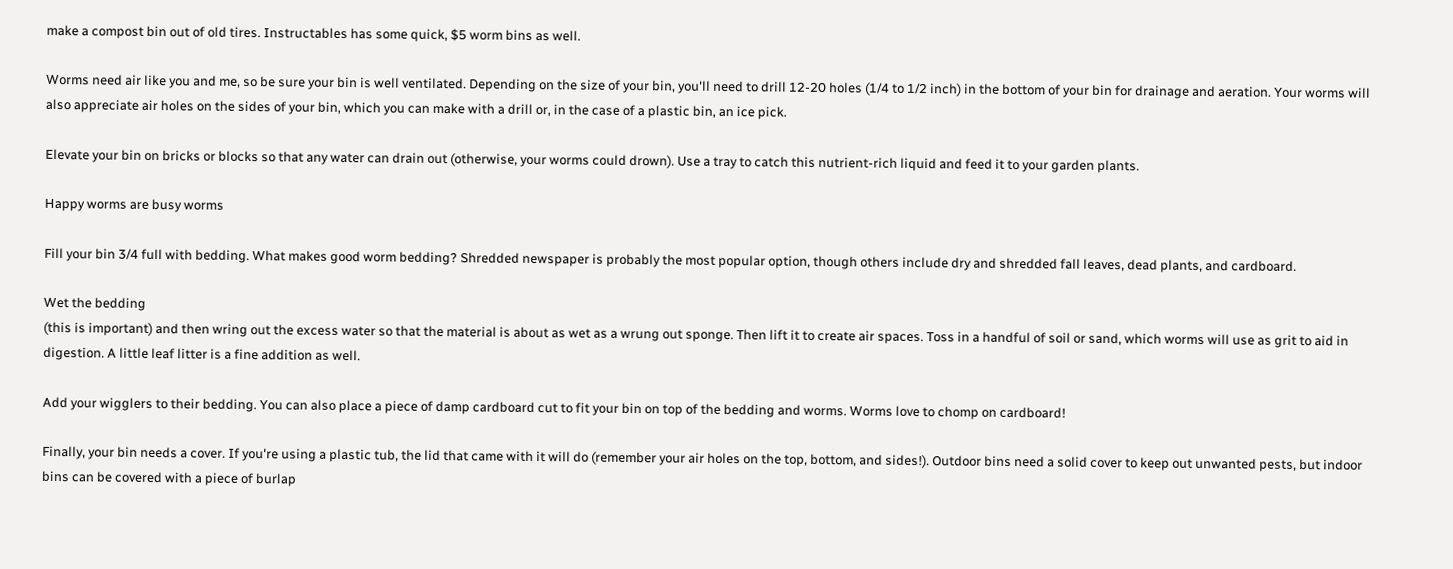make a compost bin out of old tires. Instructables has some quick, $5 worm bins as well.

Worms need air like you and me, so be sure your bin is well ventilated. Depending on the size of your bin, you'll need to drill 12-20 holes (1/4 to 1/2 inch) in the bottom of your bin for drainage and aeration. Your worms will also appreciate air holes on the sides of your bin, which you can make with a drill or, in the case of a plastic bin, an ice pick.

Elevate your bin on bricks or blocks so that any water can drain out (otherwise, your worms could drown). Use a tray to catch this nutrient-rich liquid and feed it to your garden plants.

Happy worms are busy worms

Fill your bin 3/4 full with bedding. What makes good worm bedding? Shredded newspaper is probably the most popular option, though others include dry and shredded fall leaves, dead plants, and cardboard.

Wet the bedding
(this is important) and then wring out the excess water so that the material is about as wet as a wrung out sponge. Then lift it to create air spaces. Toss in a handful of soil or sand, which worms will use as grit to aid in digestion. A little leaf litter is a fine addition as well.

Add your wigglers to their bedding. You can also place a piece of damp cardboard cut to fit your bin on top of the bedding and worms. Worms love to chomp on cardboard!

Finally, your bin needs a cover. If you're using a plastic tub, the lid that came with it will do (remember your air holes on the top, bottom, and sides!). Outdoor bins need a solid cover to keep out unwanted pests, but indoor bins can be covered with a piece of burlap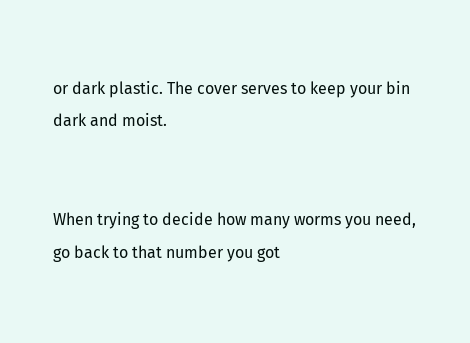or dark plastic. The cover serves to keep your bin dark and moist.


When trying to decide how many worms you need, go back to that number you got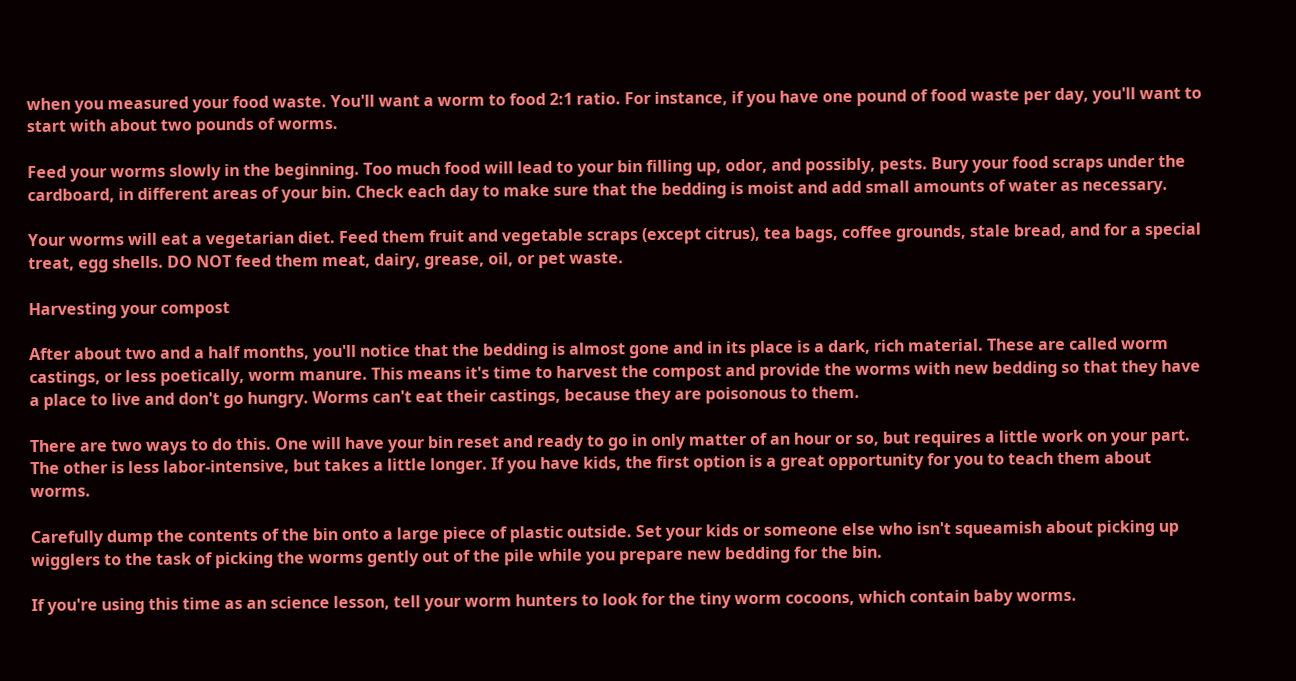when you measured your food waste. You'll want a worm to food 2:1 ratio. For instance, if you have one pound of food waste per day, you'll want to start with about two pounds of worms.

Feed your worms slowly in the beginning. Too much food will lead to your bin filling up, odor, and possibly, pests. Bury your food scraps under the cardboard, in different areas of your bin. Check each day to make sure that the bedding is moist and add small amounts of water as necessary.

Your worms will eat a vegetarian diet. Feed them fruit and vegetable scraps (except citrus), tea bags, coffee grounds, stale bread, and for a special treat, egg shells. DO NOT feed them meat, dairy, grease, oil, or pet waste.

Harvesting your compost

After about two and a half months, you'll notice that the bedding is almost gone and in its place is a dark, rich material. These are called worm castings, or less poetically, worm manure. This means it's time to harvest the compost and provide the worms with new bedding so that they have a place to live and don't go hungry. Worms can't eat their castings, because they are poisonous to them.

There are two ways to do this. One will have your bin reset and ready to go in only matter of an hour or so, but requires a little work on your part. The other is less labor-intensive, but takes a little longer. If you have kids, the first option is a great opportunity for you to teach them about worms.

Carefully dump the contents of the bin onto a large piece of plastic outside. Set your kids or someone else who isn't squeamish about picking up wigglers to the task of picking the worms gently out of the pile while you prepare new bedding for the bin.

If you're using this time as an science lesson, tell your worm hunters to look for the tiny worm cocoons, which contain baby worms.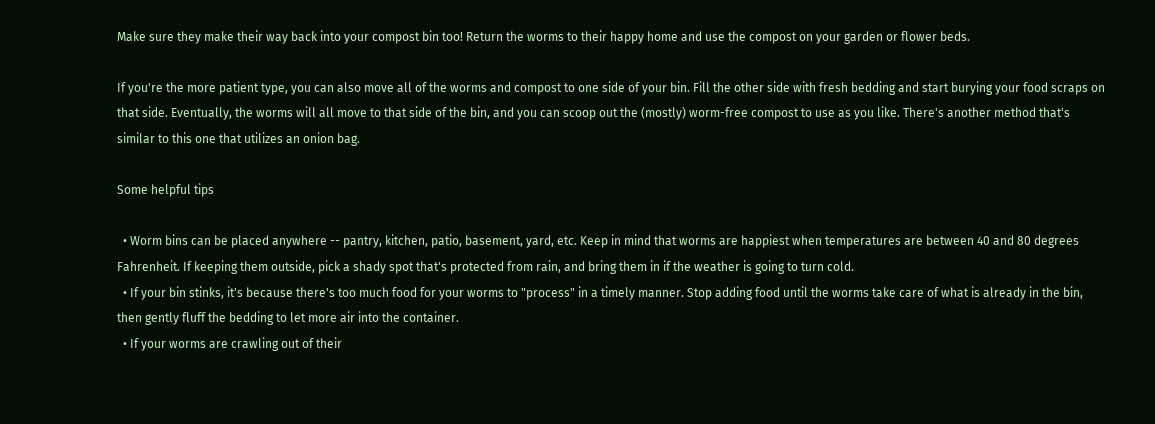Make sure they make their way back into your compost bin too! Return the worms to their happy home and use the compost on your garden or flower beds.

If you're the more patient type, you can also move all of the worms and compost to one side of your bin. Fill the other side with fresh bedding and start burying your food scraps on that side. Eventually, the worms will all move to that side of the bin, and you can scoop out the (mostly) worm-free compost to use as you like. There's another method that's similar to this one that utilizes an onion bag.

Some helpful tips

  • Worm bins can be placed anywhere -- pantry, kitchen, patio, basement, yard, etc. Keep in mind that worms are happiest when temperatures are between 40 and 80 degrees Fahrenheit. If keeping them outside, pick a shady spot that's protected from rain, and bring them in if the weather is going to turn cold.
  • If your bin stinks, it's because there's too much food for your worms to "process" in a timely manner. Stop adding food until the worms take care of what is already in the bin, then gently fluff the bedding to let more air into the container.
  • If your worms are crawling out of their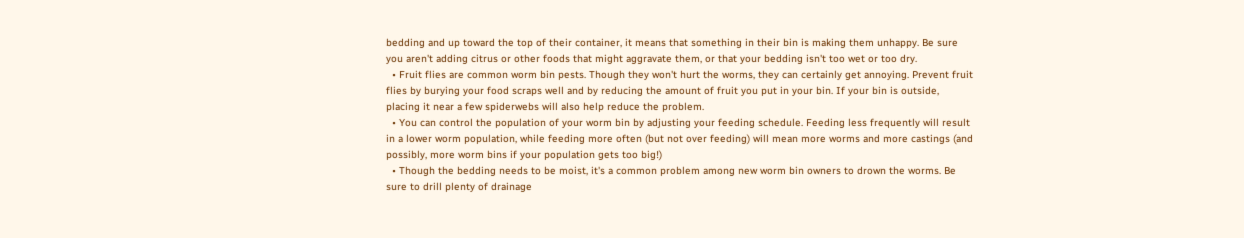bedding and up toward the top of their container, it means that something in their bin is making them unhappy. Be sure you aren't adding citrus or other foods that might aggravate them, or that your bedding isn't too wet or too dry.
  • Fruit flies are common worm bin pests. Though they won't hurt the worms, they can certainly get annoying. Prevent fruit flies by burying your food scraps well and by reducing the amount of fruit you put in your bin. If your bin is outside, placing it near a few spiderwebs will also help reduce the problem.
  • You can control the population of your worm bin by adjusting your feeding schedule. Feeding less frequently will result in a lower worm population, while feeding more often (but not over feeding) will mean more worms and more castings (and possibly, more worm bins if your population gets too big!)
  • Though the bedding needs to be moist, it's a common problem among new worm bin owners to drown the worms. Be sure to drill plenty of drainage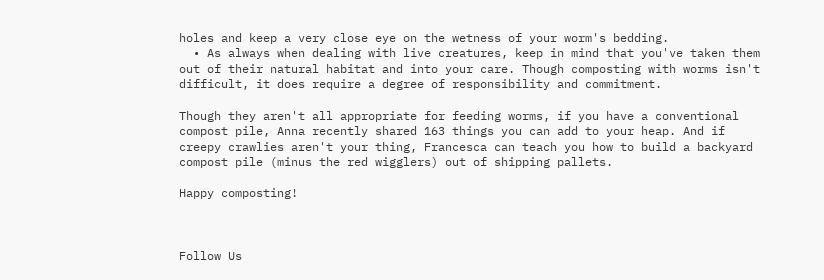holes and keep a very close eye on the wetness of your worm's bedding.
  • As always when dealing with live creatures, keep in mind that you've taken them out of their natural habitat and into your care. Though composting with worms isn't difficult, it does require a degree of responsibility and commitment.

Though they aren't all appropriate for feeding worms, if you have a conventional compost pile, Anna recently shared 163 things you can add to your heap. And if creepy crawlies aren't your thing, Francesca can teach you how to build a backyard compost pile (minus the red wigglers) out of shipping pallets.

Happy composting!



Follow Us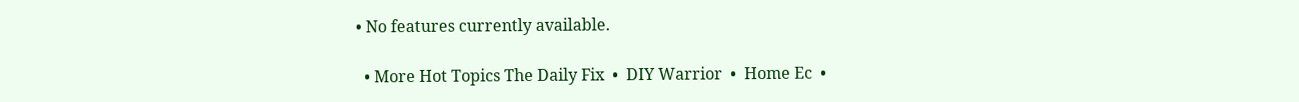• No features currently available.

  • More Hot Topics The Daily Fix  •  DIY Warrior  •  Home Ec  •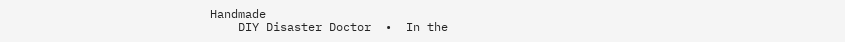Handmade
    DIY Disaster Doctor  •  In the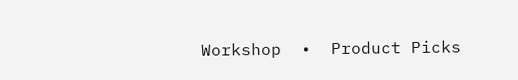Workshop  •  Product Picks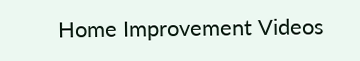Home Improvement Videos